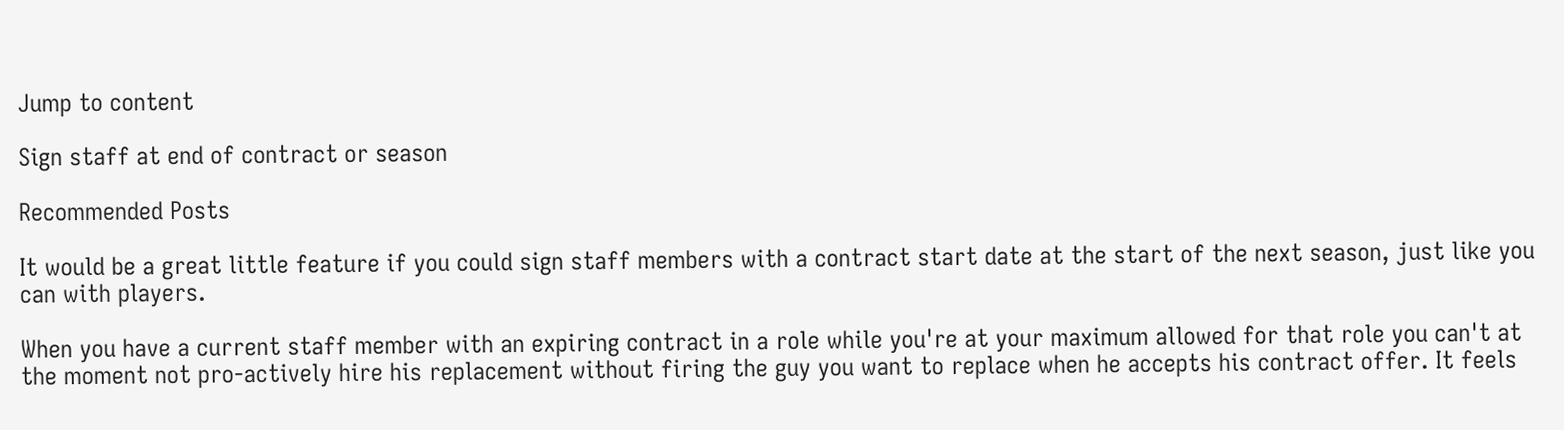Jump to content

Sign staff at end of contract or season

Recommended Posts

It would be a great little feature if you could sign staff members with a contract start date at the start of the next season, just like you can with players.

When you have a current staff member with an expiring contract in a role while you're at your maximum allowed for that role you can't at the moment not pro-actively hire his replacement without firing the guy you want to replace when he accepts his contract offer. It feels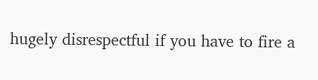hugely disrespectful if you have to fire a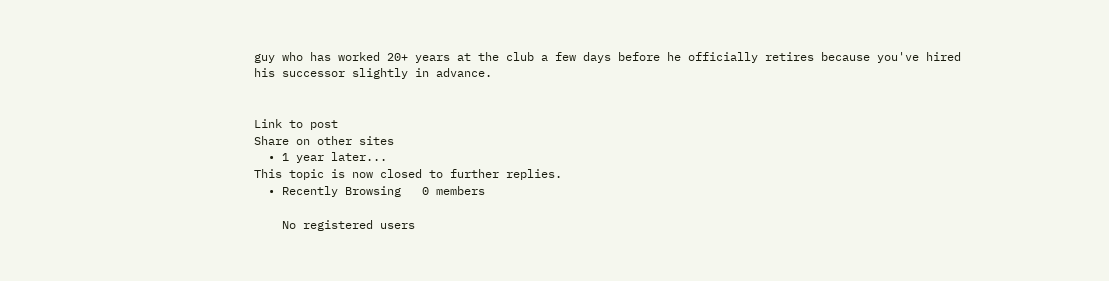guy who has worked 20+ years at the club a few days before he officially retires because you've hired his successor slightly in advance.


Link to post
Share on other sites
  • 1 year later...
This topic is now closed to further replies.
  • Recently Browsing   0 members

    No registered users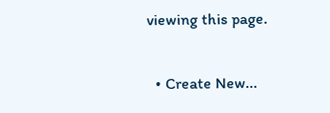viewing this page.

  • Create New...